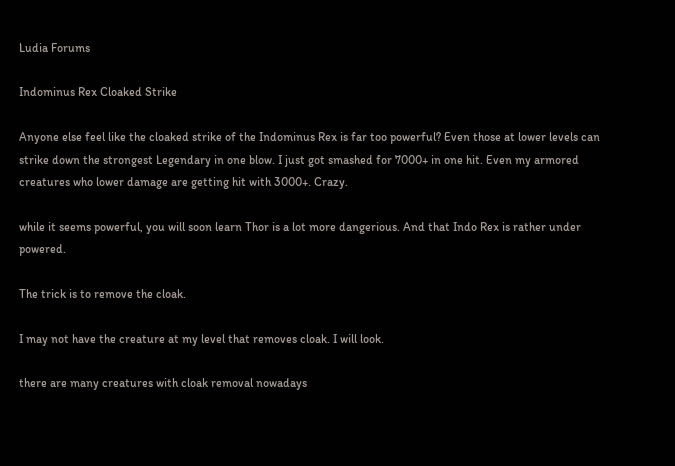Ludia Forums

Indominus Rex Cloaked Strike

Anyone else feel like the cloaked strike of the Indominus Rex is far too powerful? Even those at lower levels can strike down the strongest Legendary in one blow. I just got smashed for 7000+ in one hit. Even my armored creatures who lower damage are getting hit with 3000+. Crazy.

while it seems powerful, you will soon learn Thor is a lot more dangerious. And that Indo Rex is rather under powered.

The trick is to remove the cloak.

I may not have the creature at my level that removes cloak. I will look.

there are many creatures with cloak removal nowadays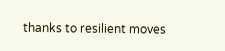thanks to resilient moves